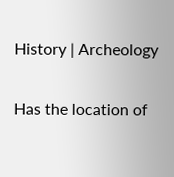History | Archeology

Has the location of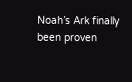Noah’s Ark finally been proven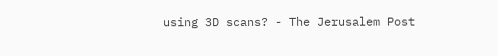using 3D scans? - The Jerusalem Post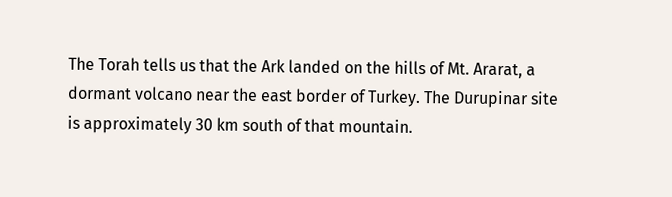The Torah tells us that the Ark landed on the hills of Mt. Ararat, a dormant volcano near the east border of Turkey. The Durupinar site is approximately 30 km south of that mountain.